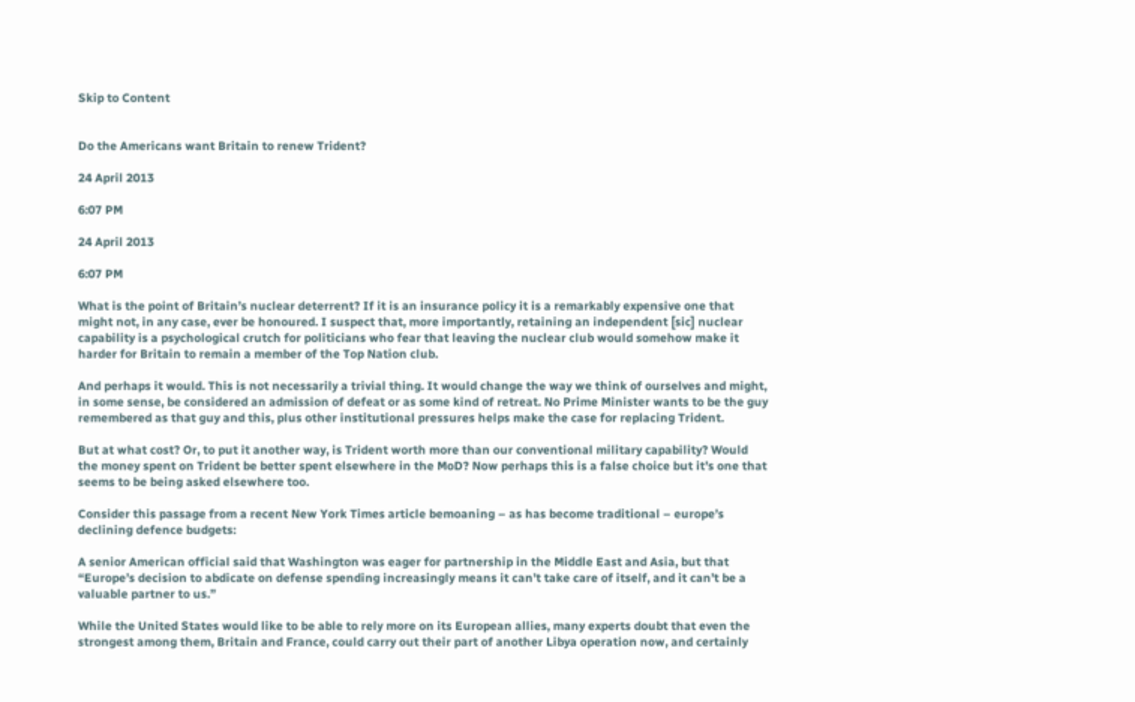Skip to Content


Do the Americans want Britain to renew Trident?

24 April 2013

6:07 PM

24 April 2013

6:07 PM

What is the point of Britain’s nuclear deterrent? If it is an insurance policy it is a remarkably expensive one that might not, in any case, ever be honoured. I suspect that, more importantly, retaining an independent [sic] nuclear capability is a psychological crutch for politicians who fear that leaving the nuclear club would somehow make it harder for Britain to remain a member of the Top Nation club.

And perhaps it would. This is not necessarily a trivial thing. It would change the way we think of ourselves and might, in some sense, be considered an admission of defeat or as some kind of retreat. No Prime Minister wants to be the guy remembered as that guy and this, plus other institutional pressures helps make the case for replacing Trident.

But at what cost? Or, to put it another way, is Trident worth more than our conventional military capability? Would the money spent on Trident be better spent elsewhere in the MoD? Now perhaps this is a false choice but it’s one that seems to be being asked elsewhere too.

Consider this passage from a recent New York Times article bemoaning – as has become traditional – europe’s declining defence budgets:

A senior American official said that Washington was eager for partnership in the Middle East and Asia, but that “Europe’s decision to abdicate on defense spending increasingly means it can’t take care of itself, and it can’t be a valuable partner to us.”

While the United States would like to be able to rely more on its European allies, many experts doubt that even the strongest among them, Britain and France, could carry out their part of another Libya operation now, and certainly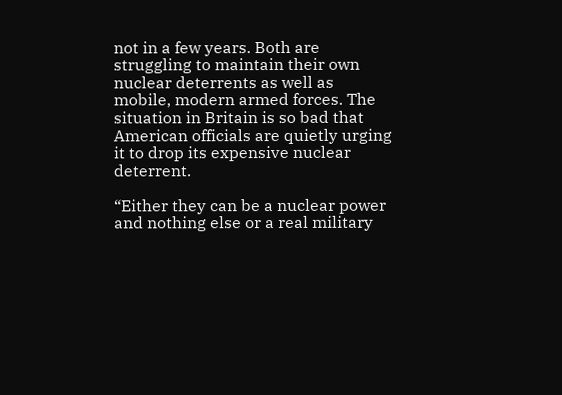not in a few years. Both are struggling to maintain their own nuclear deterrents as well as mobile, modern armed forces. The situation in Britain is so bad that American officials are quietly urging it to drop its expensive nuclear deterrent.

“Either they can be a nuclear power and nothing else or a real military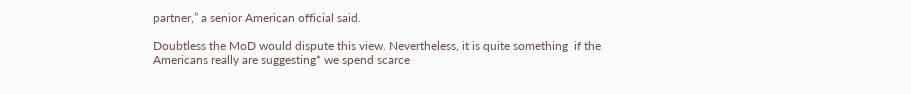partner,” a senior American official said.

Doubtless the MoD would dispute this view. Nevertheless, it is quite something  if the Americans really are suggesting* we spend scarce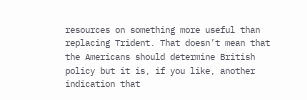resources on something more useful than replacing Trident. That doesn’t mean that the Americans should determine British policy but it is, if you like, another indication that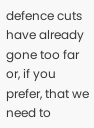defence cuts have already gone too far or, if you prefer, that we need to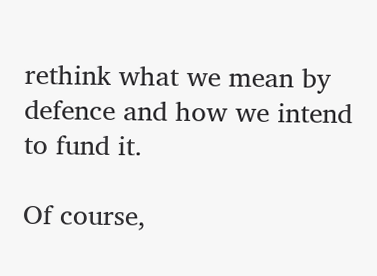rethink what we mean by defence and how we intend to fund it.

Of course,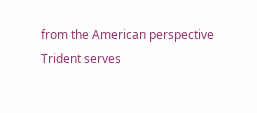from the American perspective Trident serves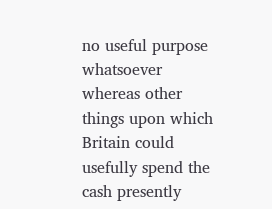no useful purpose whatsoever whereas other things upon which Britain could usefully spend the cash presently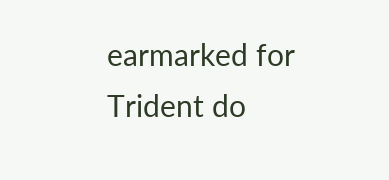earmarked for Trident do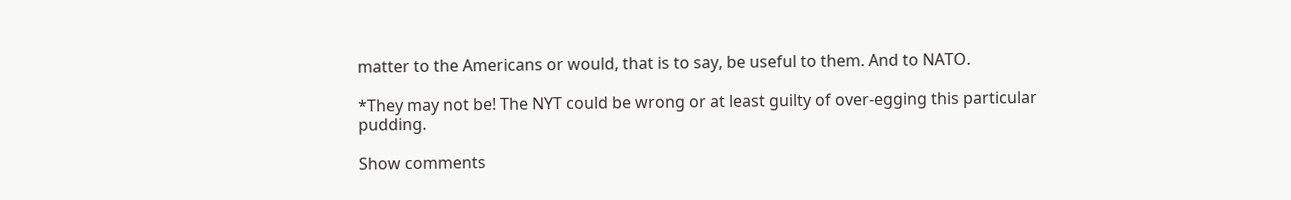matter to the Americans or would, that is to say, be useful to them. And to NATO.

*They may not be! The NYT could be wrong or at least guilty of over-egging this particular pudding.

Show comments